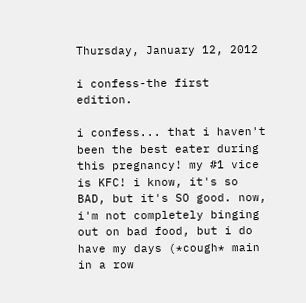Thursday, January 12, 2012

i confess-the first edition.

i confess... that i haven't been the best eater during this pregnancy! my #1 vice is KFC! i know, it's so BAD, but it's SO good. now, i'm not completely binging out on bad food, but i do have my days (*cough* main in a row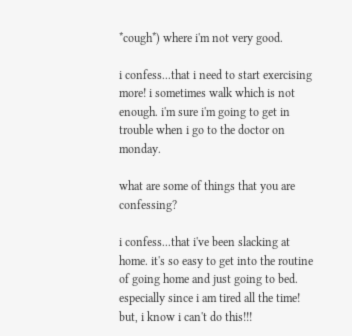*cough*) where i'm not very good.

i confess...that i need to start exercising more! i sometimes walk which is not enough. i'm sure i'm going to get in trouble when i go to the doctor on monday.

what are some of things that you are confessing?

i confess...that i've been slacking at home. it's so easy to get into the routine of going home and just going to bed. especially since i am tired all the time! but, i know i can't do this!!!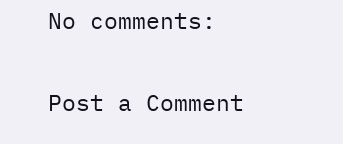No comments:

Post a Comment